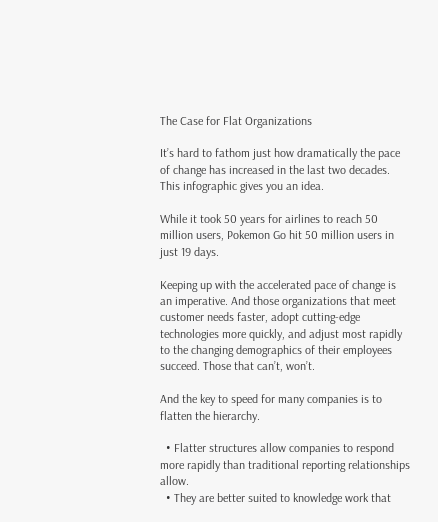The Case for Flat Organizations

It’s hard to fathom just how dramatically the pace of change has increased in the last two decades. This infographic gives you an idea.

While it took 50 years for airlines to reach 50 million users, Pokemon Go hit 50 million users in just 19 days.

Keeping up with the accelerated pace of change is an imperative. And those organizations that meet customer needs faster, adopt cutting-edge technologies more quickly, and adjust most rapidly to the changing demographics of their employees succeed. Those that can’t, won’t.

And the key to speed for many companies is to flatten the hierarchy.

  • Flatter structures allow companies to respond more rapidly than traditional reporting relationships allow.
  • They are better suited to knowledge work that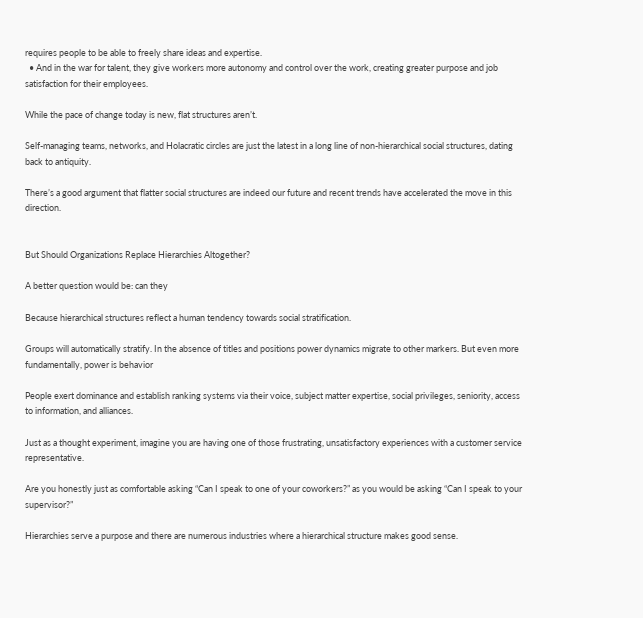requires people to be able to freely share ideas and expertise.
  • And in the war for talent, they give workers more autonomy and control over the work, creating greater purpose and job satisfaction for their employees.

While the pace of change today is new, flat structures aren’t.

Self-managing teams, networks, and Holacratic circles are just the latest in a long line of non-hierarchical social structures, dating back to antiquity.

There’s a good argument that flatter social structures are indeed our future and recent trends have accelerated the move in this direction.


But Should Organizations Replace Hierarchies Altogether?

A better question would be: can they

Because hierarchical structures reflect a human tendency towards social stratification.

Groups will automatically stratify. In the absence of titles and positions power dynamics migrate to other markers. But even more fundamentally, power is behavior

People exert dominance and establish ranking systems via their voice, subject matter expertise, social privileges, seniority, access to information, and alliances.

Just as a thought experiment, imagine you are having one of those frustrating, unsatisfactory experiences with a customer service representative.

Are you honestly just as comfortable asking “Can I speak to one of your coworkers?” as you would be asking “Can I speak to your supervisor?”

Hierarchies serve a purpose and there are numerous industries where a hierarchical structure makes good sense.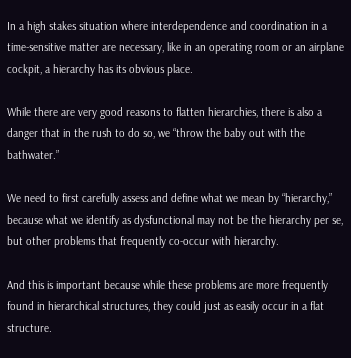In a high stakes situation where interdependence and coordination in a time-sensitive matter are necessary, like in an operating room or an airplane cockpit, a hierarchy has its obvious place.

While there are very good reasons to flatten hierarchies, there is also a danger that in the rush to do so, we “throw the baby out with the bathwater.”

We need to first carefully assess and define what we mean by “hierarchy,” because what we identify as dysfunctional may not be the hierarchy per se, but other problems that frequently co-occur with hierarchy.

And this is important because while these problems are more frequently found in hierarchical structures, they could just as easily occur in a flat structure.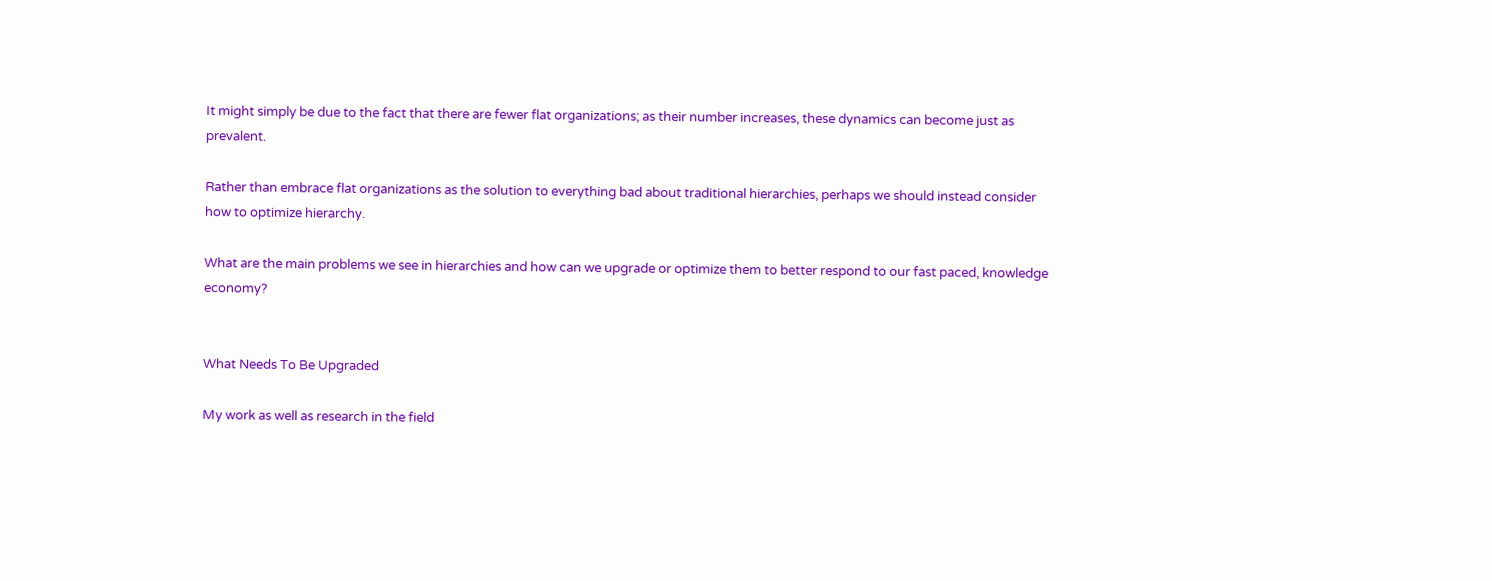It might simply be due to the fact that there are fewer flat organizations; as their number increases, these dynamics can become just as prevalent.

Rather than embrace flat organizations as the solution to everything bad about traditional hierarchies, perhaps we should instead consider how to optimize hierarchy.

What are the main problems we see in hierarchies and how can we upgrade or optimize them to better respond to our fast paced, knowledge economy?


What Needs To Be Upgraded

My work as well as research in the field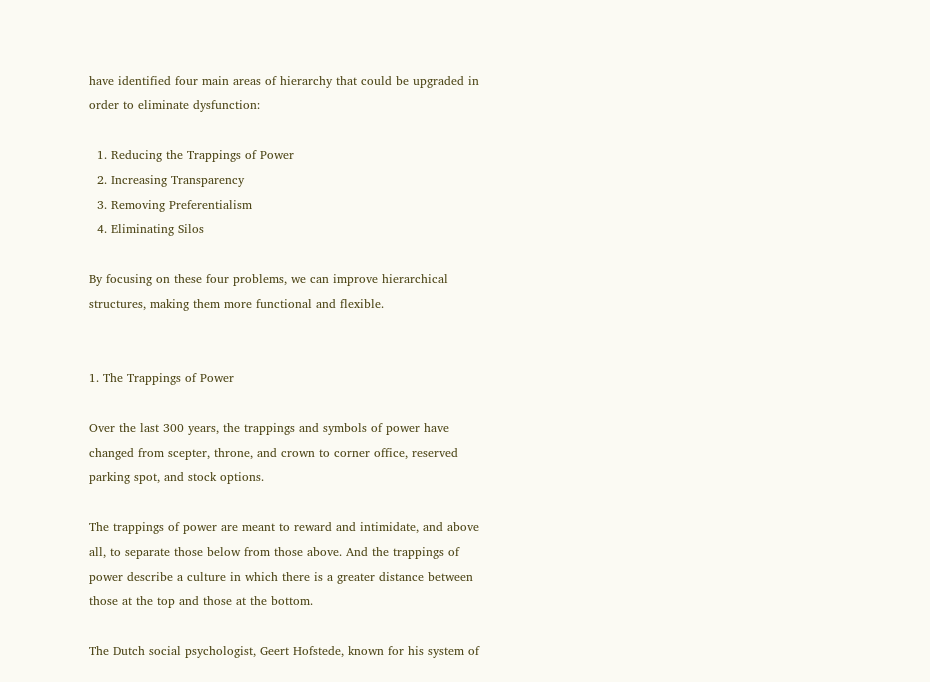have identified four main areas of hierarchy that could be upgraded in order to eliminate dysfunction:

  1. Reducing the Trappings of Power
  2. Increasing Transparency
  3. Removing Preferentialism
  4. Eliminating Silos

By focusing on these four problems, we can improve hierarchical structures, making them more functional and flexible.


1. The Trappings of Power

Over the last 300 years, the trappings and symbols of power have changed from scepter, throne, and crown to corner office, reserved parking spot, and stock options.

The trappings of power are meant to reward and intimidate, and above all, to separate those below from those above. And the trappings of power describe a culture in which there is a greater distance between those at the top and those at the bottom.

The Dutch social psychologist, Geert Hofstede, known for his system of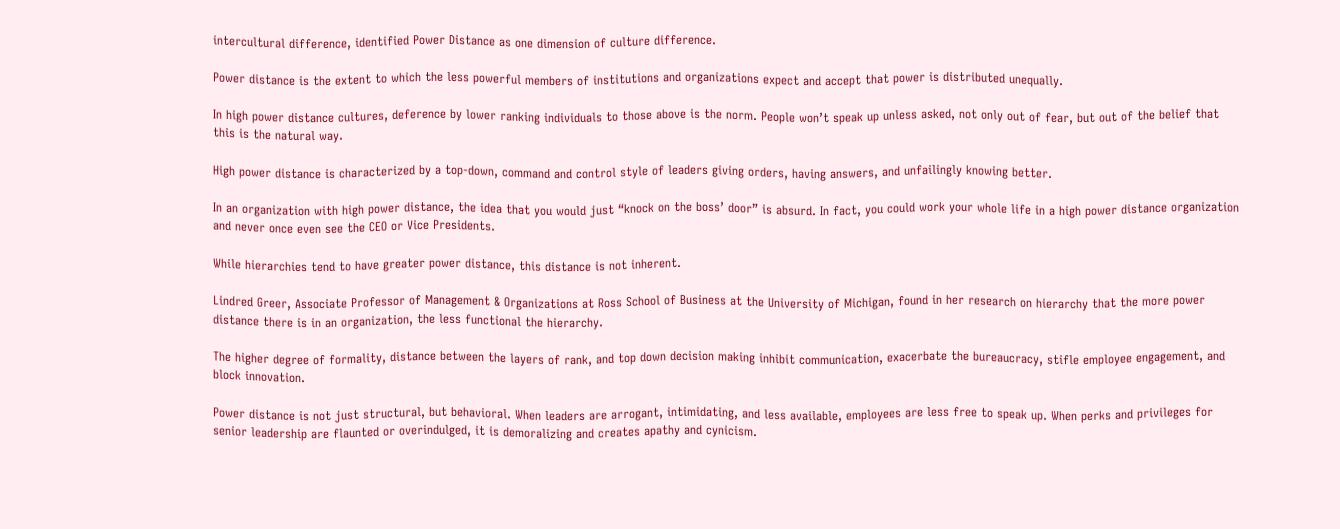intercultural difference, identified Power Distance as one dimension of culture difference.

Power distance is the extent to which the less powerful members of institutions and organizations expect and accept that power is distributed unequally.

In high power distance cultures, deference by lower ranking individuals to those above is the norm. People won’t speak up unless asked, not only out of fear, but out of the belief that this is the natural way.

High power distance is characterized by a top-down, command and control style of leaders giving orders, having answers, and unfailingly knowing better.

In an organization with high power distance, the idea that you would just “knock on the boss’ door” is absurd. In fact, you could work your whole life in a high power distance organization and never once even see the CEO or Vice Presidents.

While hierarchies tend to have greater power distance, this distance is not inherent.

Lindred Greer, Associate Professor of Management & Organizations at Ross School of Business at the University of Michigan, found in her research on hierarchy that the more power distance there is in an organization, the less functional the hierarchy.

The higher degree of formality, distance between the layers of rank, and top down decision making inhibit communication, exacerbate the bureaucracy, stifle employee engagement, and block innovation.

Power distance is not just structural, but behavioral. When leaders are arrogant, intimidating, and less available, employees are less free to speak up. When perks and privileges for senior leadership are flaunted or overindulged, it is demoralizing and creates apathy and cynicism.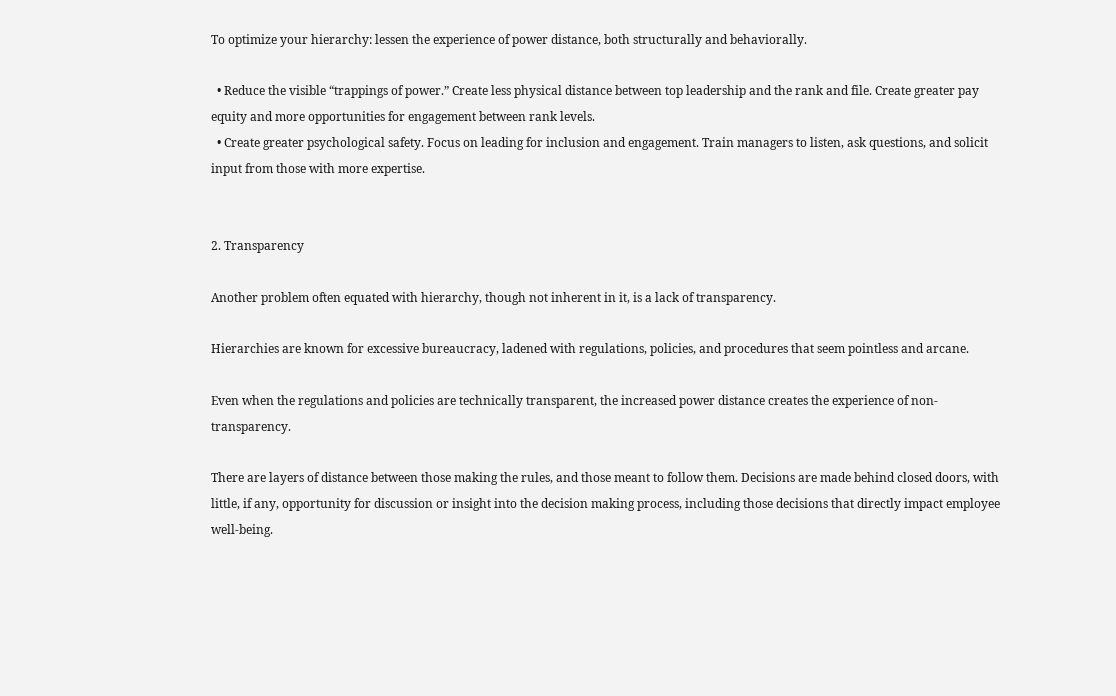To optimize your hierarchy: lessen the experience of power distance, both structurally and behaviorally.

  • Reduce the visible “trappings of power.” Create less physical distance between top leadership and the rank and file. Create greater pay equity and more opportunities for engagement between rank levels.
  • Create greater psychological safety. Focus on leading for inclusion and engagement. Train managers to listen, ask questions, and solicit input from those with more expertise.


2. Transparency

Another problem often equated with hierarchy, though not inherent in it, is a lack of transparency.

Hierarchies are known for excessive bureaucracy, ladened with regulations, policies, and procedures that seem pointless and arcane.

Even when the regulations and policies are technically transparent, the increased power distance creates the experience of non-transparency.

There are layers of distance between those making the rules, and those meant to follow them. Decisions are made behind closed doors, with little, if any, opportunity for discussion or insight into the decision making process, including those decisions that directly impact employee well-being.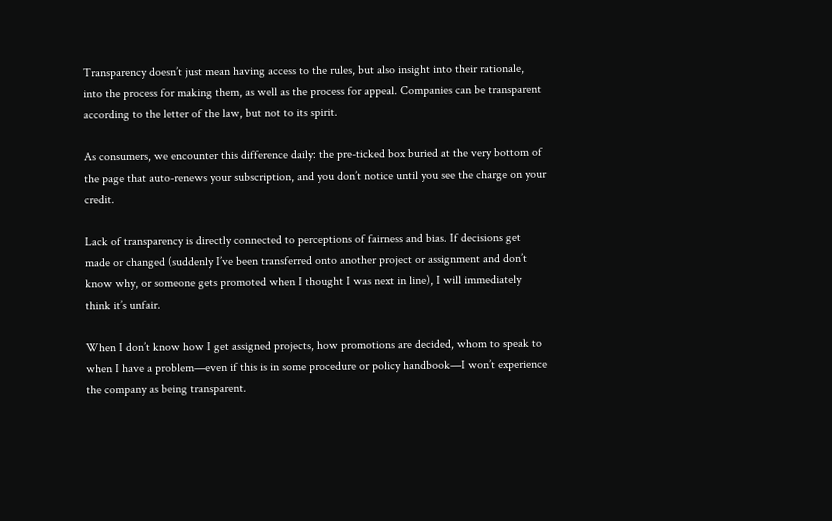Transparency doesn’t just mean having access to the rules, but also insight into their rationale, into the process for making them, as well as the process for appeal. Companies can be transparent according to the letter of the law, but not to its spirit.

As consumers, we encounter this difference daily: the pre-ticked box buried at the very bottom of the page that auto-renews your subscription, and you don’t notice until you see the charge on your credit.

Lack of transparency is directly connected to perceptions of fairness and bias. If decisions get made or changed (suddenly I’ve been transferred onto another project or assignment and don’t know why, or someone gets promoted when I thought I was next in line), I will immediately think it’s unfair.

When I don’t know how I get assigned projects, how promotions are decided, whom to speak to when I have a problem—even if this is in some procedure or policy handbook—I won’t experience the company as being transparent.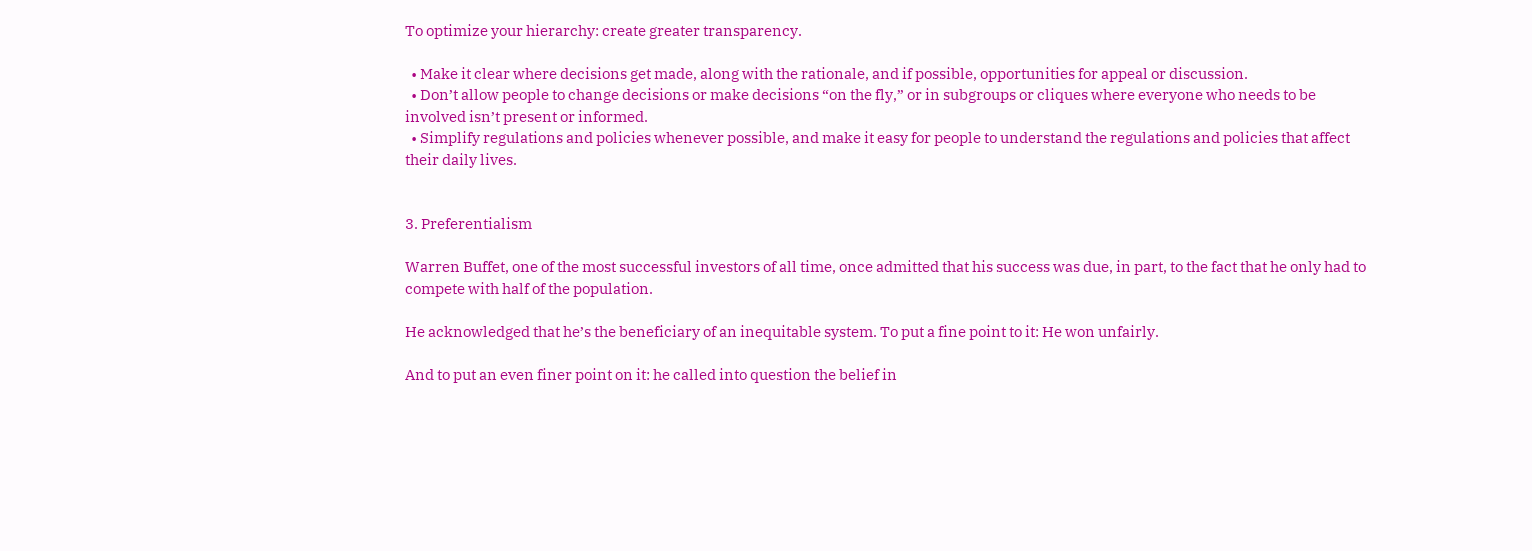To optimize your hierarchy: create greater transparency.

  • Make it clear where decisions get made, along with the rationale, and if possible, opportunities for appeal or discussion.
  • Don’t allow people to change decisions or make decisions “on the fly,” or in subgroups or cliques where everyone who needs to be involved isn’t present or informed.
  • Simplify regulations and policies whenever possible, and make it easy for people to understand the regulations and policies that affect their daily lives.


3. Preferentialism

Warren Buffet, one of the most successful investors of all time, once admitted that his success was due, in part, to the fact that he only had to compete with half of the population.

He acknowledged that he’s the beneficiary of an inequitable system. To put a fine point to it: He won unfairly.

And to put an even finer point on it: he called into question the belief in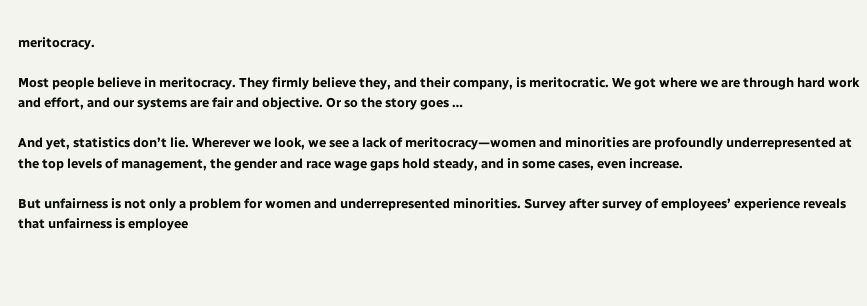meritocracy.

Most people believe in meritocracy. They firmly believe they, and their company, is meritocratic. We got where we are through hard work and effort, and our systems are fair and objective. Or so the story goes …

And yet, statistics don’t lie. Wherever we look, we see a lack of meritocracy—women and minorities are profoundly underrepresented at the top levels of management, the gender and race wage gaps hold steady, and in some cases, even increase.

But unfairness is not only a problem for women and underrepresented minorities. Survey after survey of employees’ experience reveals that unfairness is employee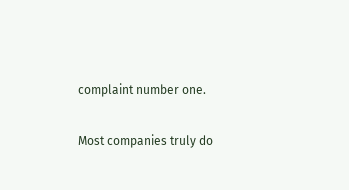complaint number one.

Most companies truly do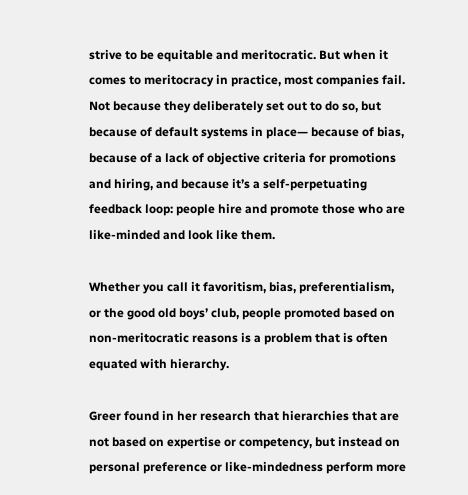strive to be equitable and meritocratic. But when it comes to meritocracy in practice, most companies fail. Not because they deliberately set out to do so, but because of default systems in place— because of bias, because of a lack of objective criteria for promotions and hiring, and because it’s a self-perpetuating feedback loop: people hire and promote those who are like-minded and look like them.

Whether you call it favoritism, bias, preferentialism, or the good old boys’ club, people promoted based on non-meritocratic reasons is a problem that is often equated with hierarchy.

Greer found in her research that hierarchies that are not based on expertise or competency, but instead on personal preference or like-mindedness perform more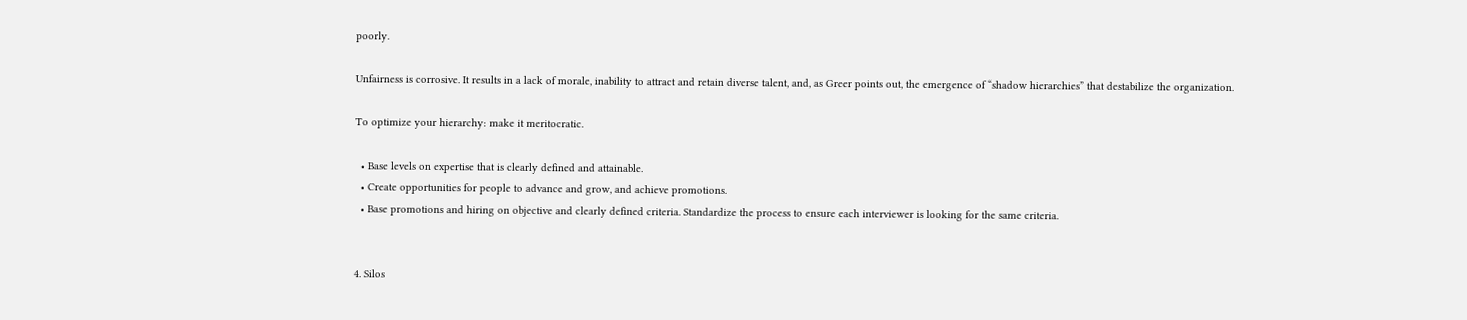poorly.

Unfairness is corrosive. It results in a lack of morale, inability to attract and retain diverse talent, and, as Greer points out, the emergence of “shadow hierarchies” that destabilize the organization.

To optimize your hierarchy: make it meritocratic.

  • Base levels on expertise that is clearly defined and attainable.
  • Create opportunities for people to advance and grow, and achieve promotions.
  • Base promotions and hiring on objective and clearly defined criteria. Standardize the process to ensure each interviewer is looking for the same criteria.


4. Silos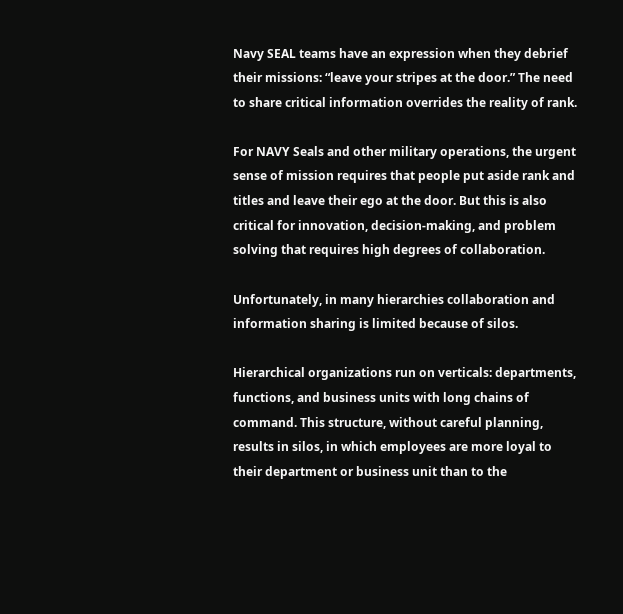Navy SEAL teams have an expression when they debrief their missions: “leave your stripes at the door.” The need to share critical information overrides the reality of rank.

For NAVY Seals and other military operations, the urgent sense of mission requires that people put aside rank and titles and leave their ego at the door. But this is also critical for innovation, decision-making, and problem solving that requires high degrees of collaboration.

Unfortunately, in many hierarchies collaboration and information sharing is limited because of silos.

Hierarchical organizations run on verticals: departments, functions, and business units with long chains of command. This structure, without careful planning, results in silos, in which employees are more loyal to their department or business unit than to the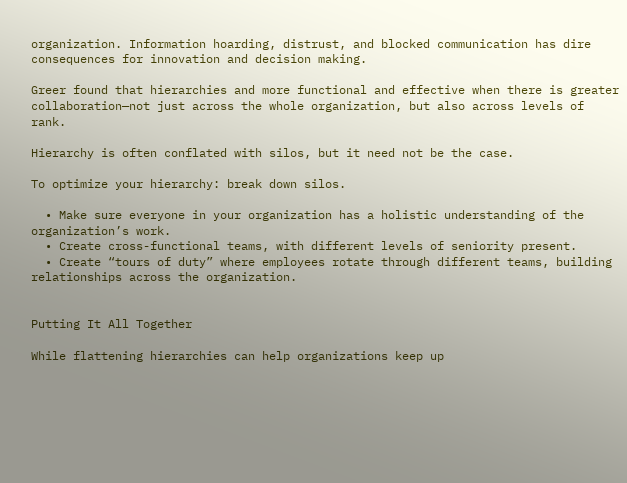organization. Information hoarding, distrust, and blocked communication has dire consequences for innovation and decision making.

Greer found that hierarchies and more functional and effective when there is greater collaboration—not just across the whole organization, but also across levels of rank.

Hierarchy is often conflated with silos, but it need not be the case.

To optimize your hierarchy: break down silos.

  • Make sure everyone in your organization has a holistic understanding of the organization’s work.
  • Create cross-functional teams, with different levels of seniority present.
  • Create “tours of duty” where employees rotate through different teams, building relationships across the organization.


Putting It All Together

While flattening hierarchies can help organizations keep up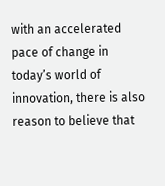with an accelerated pace of change in today’s world of innovation, there is also reason to believe that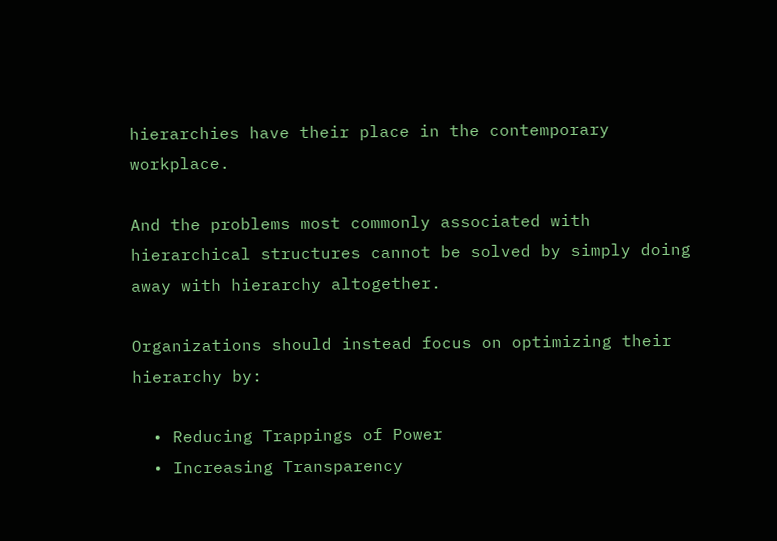hierarchies have their place in the contemporary workplace.

And the problems most commonly associated with hierarchical structures cannot be solved by simply doing away with hierarchy altogether.

Organizations should instead focus on optimizing their hierarchy by:

  • Reducing Trappings of Power
  • Increasing Transparency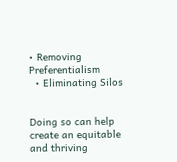• Removing Preferentialism
  • Eliminating Silos


Doing so can help create an equitable and thriving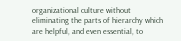organizational culture without eliminating the parts of hierarchy which are helpful, and even essential, to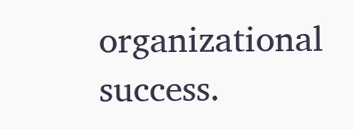organizational success.